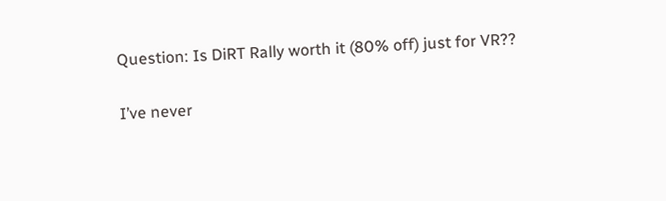Question: Is DiRT Rally worth it (80% off) just for VR??

I’ve never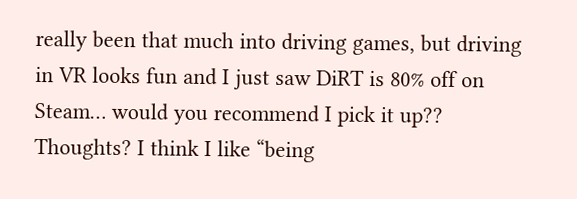really been that much into driving games, but driving in VR looks fun and I just saw DiRT is 80% off on Steam… would you recommend I pick it up?? Thoughts? I think I like “being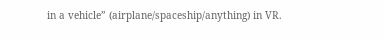in a vehicle” (airplane/spaceship/anything) in VR.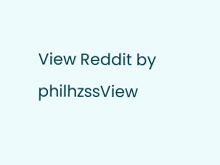View Reddit by philhzssView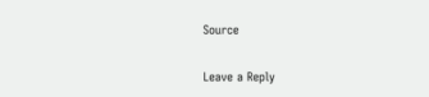Source

Leave a Reply